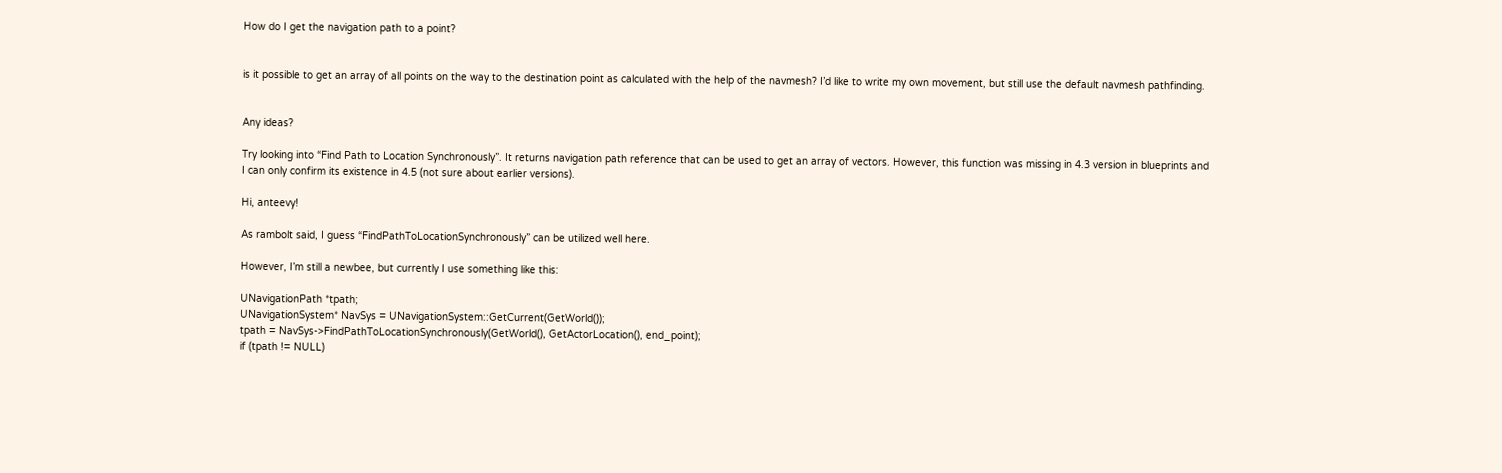How do I get the navigation path to a point?


is it possible to get an array of all points on the way to the destination point as calculated with the help of the navmesh? I’d like to write my own movement, but still use the default navmesh pathfinding.


Any ideas?

Try looking into “Find Path to Location Synchronously”. It returns navigation path reference that can be used to get an array of vectors. However, this function was missing in 4.3 version in blueprints and I can only confirm its existence in 4.5 (not sure about earlier versions).

Hi, anteevy!

As rambolt said, I guess “FindPathToLocationSynchronously” can be utilized well here.

However, I’m still a newbee, but currently I use something like this:

UNavigationPath *tpath;
UNavigationSystem* NavSys = UNavigationSystem::GetCurrent(GetWorld());
tpath = NavSys->FindPathToLocationSynchronously(GetWorld(), GetActorLocation(), end_point);
if (tpath != NULL)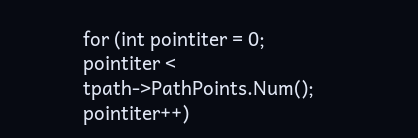for (int pointiter = 0; pointiter < tpath->PathPoints.Num(); pointiter++)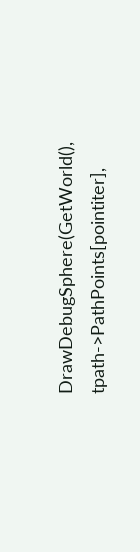DrawDebugSphere(GetWorld(), tpath->PathPoints[pointiter],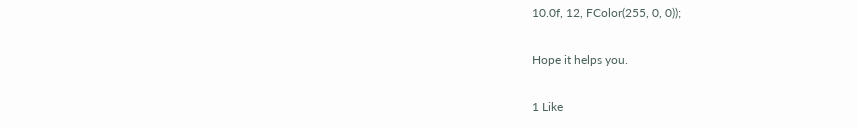10.0f, 12, FColor(255, 0, 0));

Hope it helps you.

1 Like